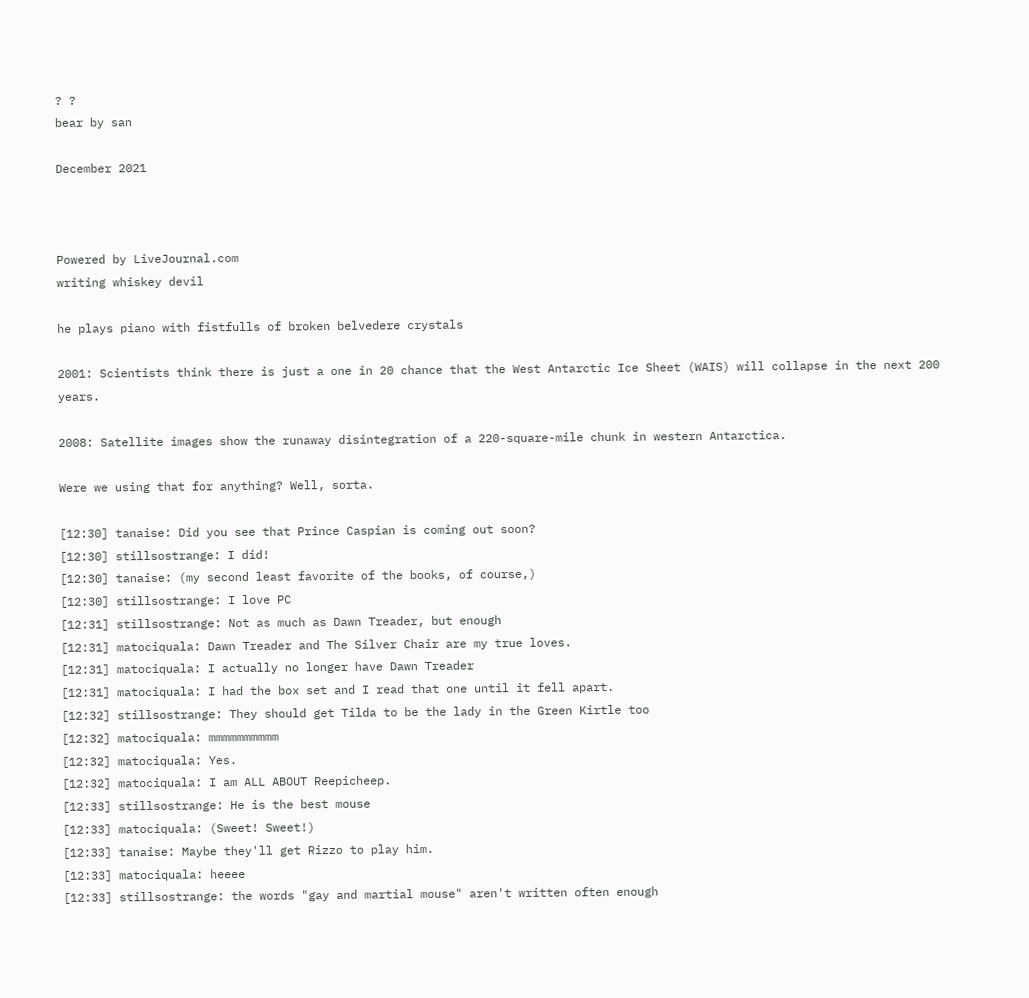? ?
bear by san

December 2021



Powered by LiveJournal.com
writing whiskey devil

he plays piano with fistfulls of broken belvedere crystals

2001: Scientists think there is just a one in 20 chance that the West Antarctic Ice Sheet (WAIS) will collapse in the next 200 years.

2008: Satellite images show the runaway disintegration of a 220-square-mile chunk in western Antarctica.

Were we using that for anything? Well, sorta.

[12:30] tanaise: Did you see that Prince Caspian is coming out soon?
[12:30] stillsostrange: I did!
[12:30] tanaise: (my second least favorite of the books, of course,)
[12:30] stillsostrange: I love PC
[12:31] stillsostrange: Not as much as Dawn Treader, but enough
[12:31] matociquala: Dawn Treader and The Silver Chair are my true loves.
[12:31] matociquala: I actually no longer have Dawn Treader
[12:31] matociquala: I had the box set and I read that one until it fell apart.
[12:32] stillsostrange: They should get Tilda to be the lady in the Green Kirtle too
[12:32] matociquala: mmmmmmmmmm
[12:32] matociquala: Yes.
[12:32] matociquala: I am ALL ABOUT Reepicheep.
[12:33] stillsostrange: He is the best mouse
[12:33] matociquala: (Sweet! Sweet!)
[12:33] tanaise: Maybe they'll get Rizzo to play him.
[12:33] matociquala: heeee
[12:33] stillsostrange: the words "gay and martial mouse" aren't written often enough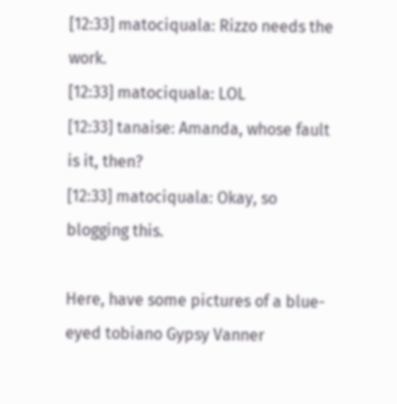[12:33] matociquala: Rizzo needs the work.
[12:33] matociquala: LOL
[12:33] tanaise: Amanda, whose fault is it, then?
[12:33] matociquala: Okay, so blogging this.

Here, have some pictures of a blue-eyed tobiano Gypsy Vanner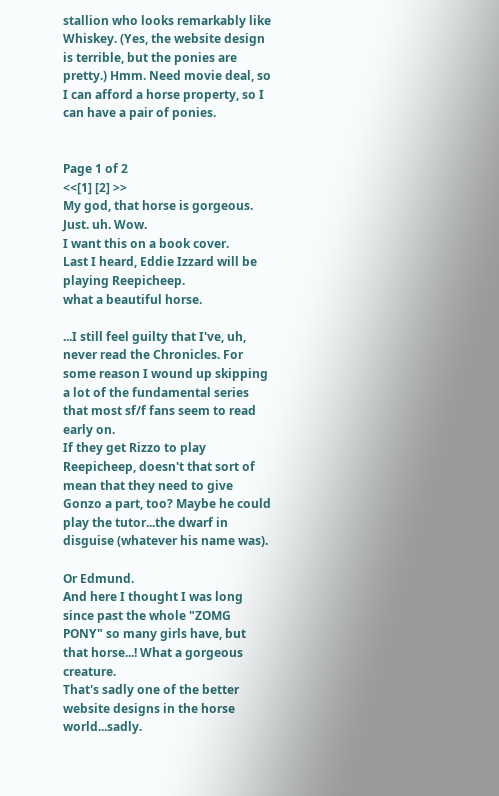stallion who looks remarkably like Whiskey. (Yes, the website design is terrible, but the ponies are pretty.) Hmm. Need movie deal, so I can afford a horse property, so I can have a pair of ponies.


Page 1 of 2
<<[1] [2] >>
My god, that horse is gorgeous. Just. uh. Wow.
I want this on a book cover.
Last I heard, Eddie Izzard will be playing Reepicheep.
what a beautiful horse.

...I still feel guilty that I've, uh, never read the Chronicles. For some reason I wound up skipping a lot of the fundamental series that most sf/f fans seem to read early on.
If they get Rizzo to play Reepicheep, doesn't that sort of mean that they need to give Gonzo a part, too? Maybe he could play the tutor...the dwarf in disguise (whatever his name was).

Or Edmund.
And here I thought I was long since past the whole "ZOMG PONY" so many girls have, but that horse...! What a gorgeous creature.
That's sadly one of the better website designs in the horse world...sadly.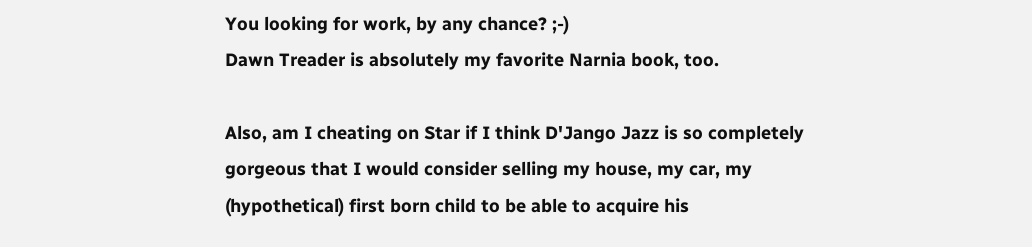You looking for work, by any chance? ;-)
Dawn Treader is absolutely my favorite Narnia book, too.

Also, am I cheating on Star if I think D'Jango Jazz is so completely gorgeous that I would consider selling my house, my car, my (hypothetical) first born child to be able to acquire his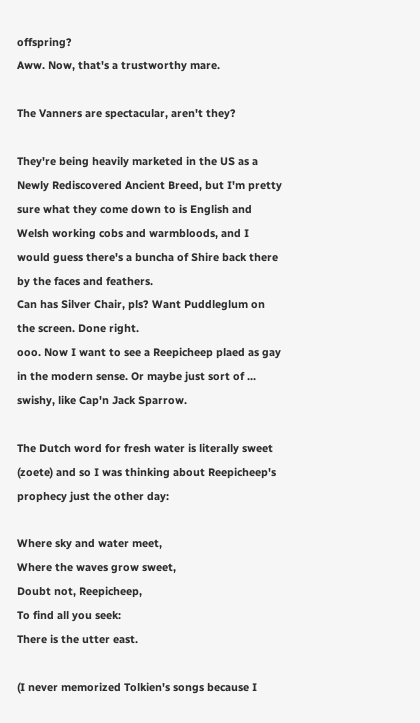offspring?
Aww. Now, that's a trustworthy mare.

The Vanners are spectacular, aren't they?

They're being heavily marketed in the US as a Newly Rediscovered Ancient Breed, but I'm pretty sure what they come down to is English and Welsh working cobs and warmbloods, and I would guess there's a buncha of Shire back there by the faces and feathers.
Can has Silver Chair, pls? Want Puddleglum on the screen. Done right.
ooo. Now I want to see a Reepicheep plaed as gay in the modern sense. Or maybe just sort of ... swishy, like Cap'n Jack Sparrow.

The Dutch word for fresh water is literally sweet (zoete) and so I was thinking about Reepicheep's prophecy just the other day:

Where sky and water meet,
Where the waves grow sweet,
Doubt not, Reepicheep,
To find all you seek:
There is the utter east.

(I never memorized Tolkien's songs because I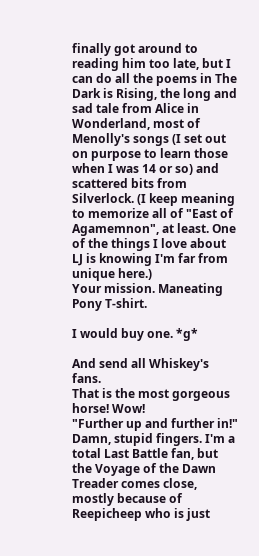finally got around to reading him too late, but I can do all the poems in The Dark is Rising, the long and sad tale from Alice in Wonderland, most of Menolly's songs (I set out on purpose to learn those when I was 14 or so) and scattered bits from Silverlock. (I keep meaning to memorize all of "East of Agamemnon", at least. One of the things I love about LJ is knowing I'm far from unique here.)
Your mission. Maneating Pony T-shirt.

I would buy one. *g*

And send all Whiskey's fans.
That is the most gorgeous horse! Wow!
"Further up and further in!"
Damn, stupid fingers. I'm a total Last Battle fan, but the Voyage of the Dawn Treader comes close, mostly because of Reepicheep who is just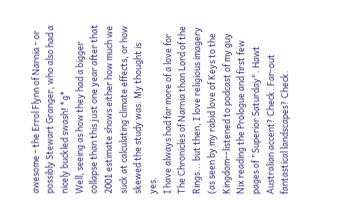awesome - the Errol Flynn of Narnia - or possibly Stewart Granger, who also had a nicely buckled swash! *g*
Well, seeing as how they had a bigger collapse than this just one year after that 2001 estimate shows either how much we suck at calculating climate effects, or how skewed the study was. My thought is yes.
I have always had far more of a love for The Chronicles of Narnia than Lord of the Rings... but then, I love religious imagery (as seen by my rabid love of Keys to the Kingdom--listened to podcast of my guy Nix reading the Prologue and first few pages of "Superior Saturday". Hawt Australian accent? Check. Far-out fantastical landscapes? Check.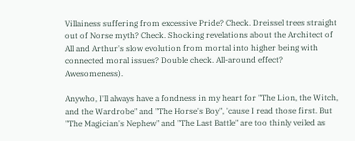Villainess suffering from excessive Pride? Check. Dreissel trees straight out of Norse myth? Check. Shocking revelations about the Architect of All and Arthur's slow evolution from mortal into higher being with connected moral issues? Double check. All-around effect? Awesomeness).

Anywho, I'll always have a fondness in my heart for "The Lion, the Witch, and the Wardrobe" and "The Horse's Boy", 'cause I read those first. But "The Magician's Nephew" and "The Last Battle" are too thinly veiled as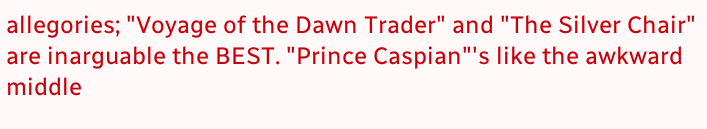allegories; "Voyage of the Dawn Trader" and "The Silver Chair" are inarguable the BEST. "Prince Caspian"'s like the awkward middle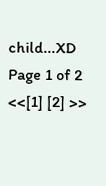child...XD
Page 1 of 2
<<[1] [2] >>